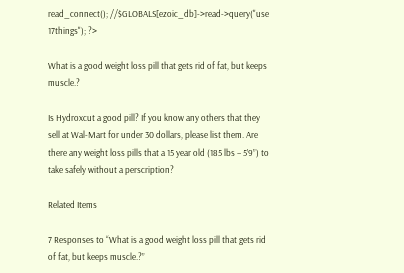read_connect(); //$GLOBALS[ezoic_db]->read->query("use 17things"); ?>

What is a good weight loss pill that gets rid of fat, but keeps muscle.?

Is Hydroxcut a good pill? If you know any others that they sell at Wal-Mart for under 30 dollars, please list them. Are there any weight loss pills that a 15 year old (185 lbs – 5’9”) to take safely without a perscription?

Related Items

7 Responses to “What is a good weight loss pill that gets rid of fat, but keeps muscle.?”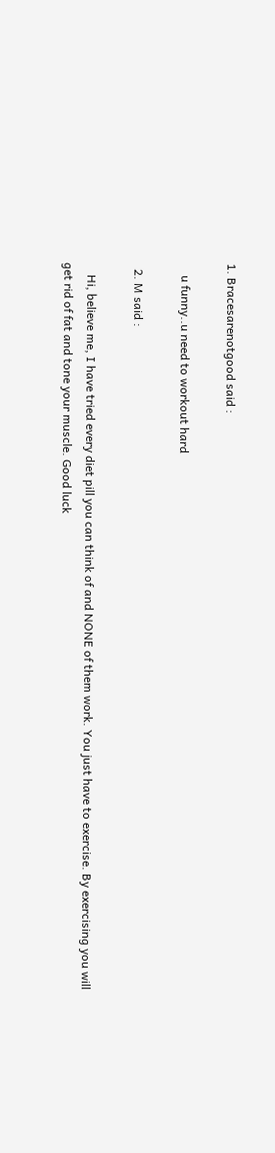1. Bracesarenotgood said :

    u funny..u need to workout hard

  2. M said :

    Hi, believe me, I have tried every diet pill you can think of and NONE of them work. You just have to exercise. By exercising you will get rid of fat and tone your muscle. Good luck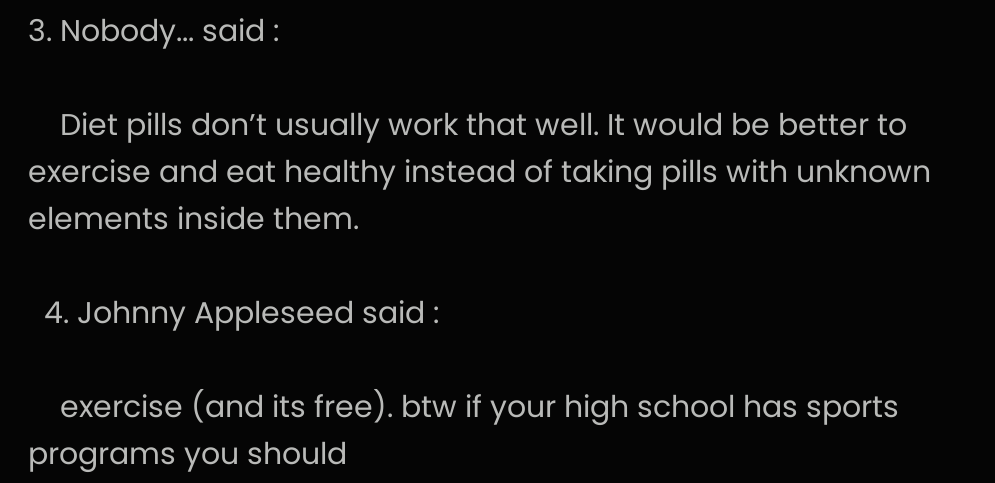3. Nobody... said :

    Diet pills don’t usually work that well. It would be better to exercise and eat healthy instead of taking pills with unknown elements inside them.

  4. Johnny Appleseed said :

    exercise (and its free). btw if your high school has sports programs you should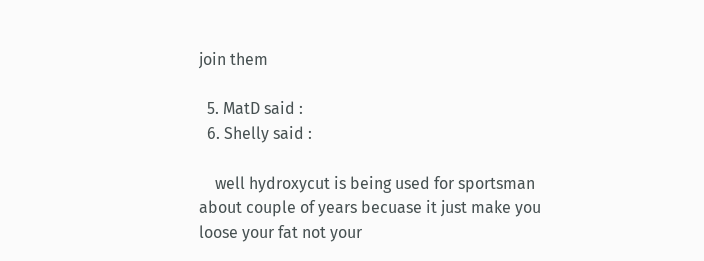join them

  5. MatD said :
  6. Shelly said :

    well hydroxycut is being used for sportsman about couple of years becuase it just make you loose your fat not your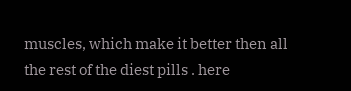muscles, which make it better then all the rest of the diest pills . here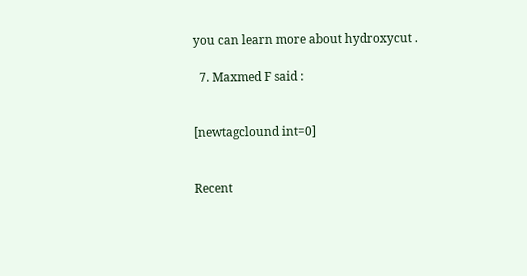you can learn more about hydroxycut .

  7. Maxmed F said :


[newtagclound int=0]


Recent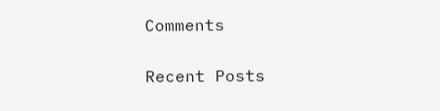Comments

Recent Posts